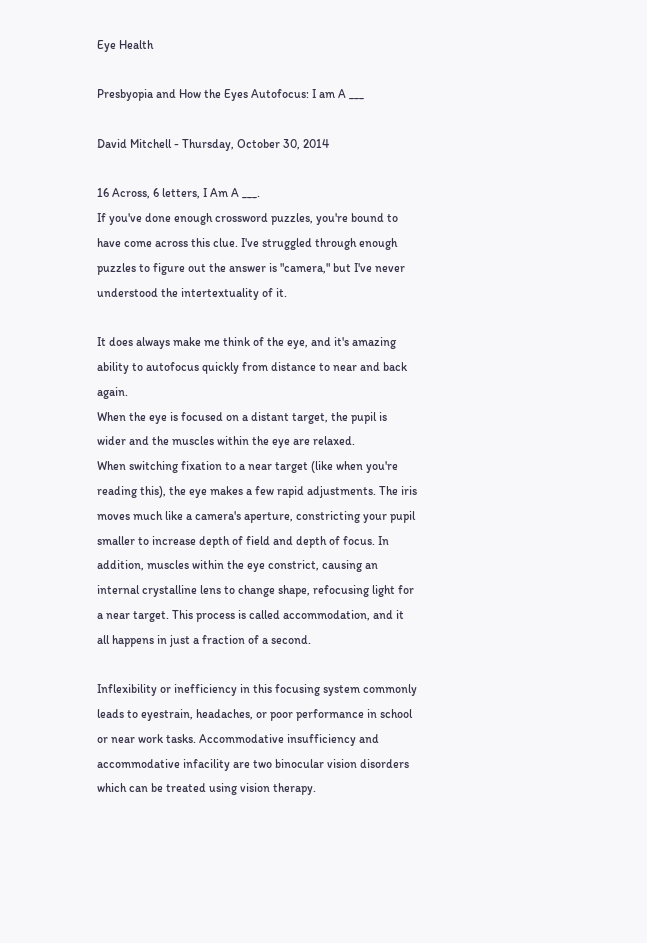Eye Health

Presbyopia and How the Eyes Autofocus: I am A ___

David Mitchell - Thursday, October 30, 2014

16 Across, 6 letters, I Am A ___.
If you've done enough crossword puzzles, you're bound to have come across this clue. I've struggled through enough puzzles to figure out the answer is "camera," but I've never understood the intertextuality of it.

It does always make me think of the eye, and it's amazing ability to autofocus quickly from distance to near and back again.
When the eye is focused on a distant target, the pupil is wider and the muscles within the eye are relaxed.
When switching fixation to a near target (like when you're reading this), the eye makes a few rapid adjustments. The iris moves much like a camera's aperture, constricting your pupil smaller to increase depth of field and depth of focus. In addition, muscles within the eye constrict, causing an internal crystalline lens to change shape, refocusing light for a near target. This process is called accommodation, and it all happens in just a fraction of a second.

Inflexibility or inefficiency in this focusing system commonly leads to eyestrain, headaches, or poor performance in school or near work tasks. Accommodative insufficiency and accommodative infacility are two binocular vision disorders which can be treated using vision therapy.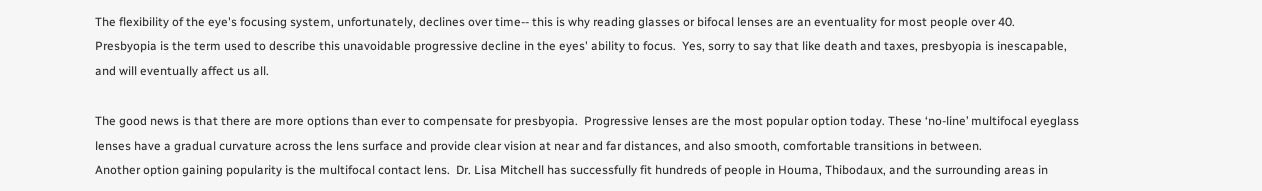The flexibility of the eye's focusing system, unfortunately, declines over time-- this is why reading glasses or bifocal lenses are an eventuality for most people over 40.
Presbyopia is the term used to describe this unavoidable progressive decline in the eyes' ability to focus.  Yes, sorry to say that like death and taxes, presbyopia is inescapable, and will eventually affect us all.

The good news is that there are more options than ever to compensate for presbyopia.  Progressive lenses are the most popular option today. These ‘no-line’ multifocal eyeglass lenses have a gradual curvature across the lens surface and provide clear vision at near and far distances, and also smooth, comfortable transitions in between.
Another option gaining popularity is the multifocal contact lens.  Dr. Lisa Mitchell has successfully fit hundreds of people in Houma, Thibodaux, and the surrounding areas in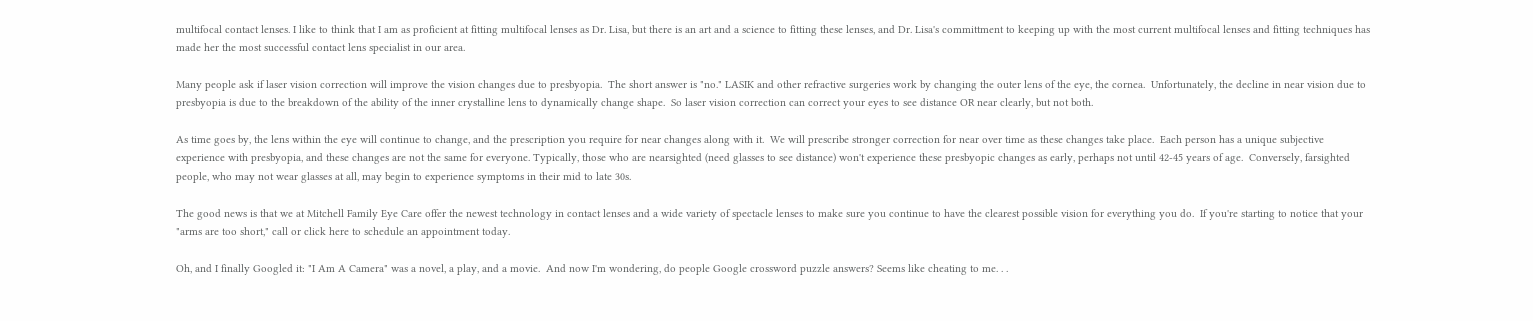multifocal contact lenses. I like to think that I am as proficient at fitting multifocal lenses as Dr. Lisa, but there is an art and a science to fitting these lenses, and Dr. Lisa's committment to keeping up with the most current multifocal lenses and fitting techniques has made her the most successful contact lens specialist in our area.

Many people ask if laser vision correction will improve the vision changes due to presbyopia.  The short answer is "no." LASIK and other refractive surgeries work by changing the outer lens of the eye, the cornea.  Unfortunately, the decline in near vision due to presbyopia is due to the breakdown of the ability of the inner crystalline lens to dynamically change shape.  So laser vision correction can correct your eyes to see distance OR near clearly, but not both.

As time goes by, the lens within the eye will continue to change, and the prescription you require for near changes along with it.  We will prescribe stronger correction for near over time as these changes take place.  Each person has a unique subjective experience with presbyopia, and these changes are not the same for everyone. Typically, those who are nearsighted (need glasses to see distance) won't experience these presbyopic changes as early, perhaps not until 42-45 years of age.  Conversely, farsighted people, who may not wear glasses at all, may begin to experience symptoms in their mid to late 30s.

The good news is that we at Mitchell Family Eye Care offer the newest technology in contact lenses and a wide variety of spectacle lenses to make sure you continue to have the clearest possible vision for everything you do.  If you're starting to notice that your "arms are too short," call or click here to schedule an appointment today.

Oh, and I finally Googled it: "I Am A Camera" was a novel, a play, and a movie.  And now I'm wondering, do people Google crossword puzzle answers? Seems like cheating to me. . .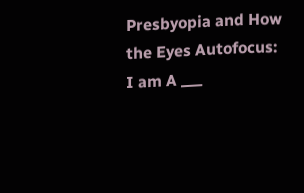Presbyopia and How the Eyes Autofocus: I am A ___